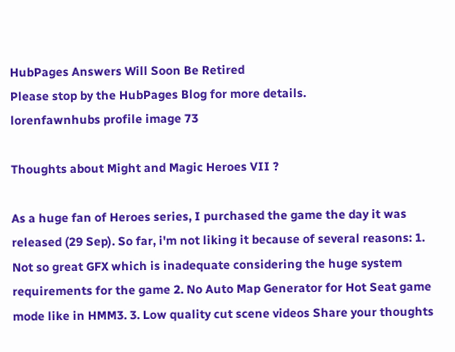HubPages Answers Will Soon Be Retired
Please stop by the HubPages Blog for more details.
lorenfawnhubs profile image 73

Thoughts about Might and Magic Heroes VII ?

As a huge fan of Heroes series, I purchased the game the day it was released (29 Sep). So far, i'm not liking it because of several reasons: 1. Not so great GFX which is inadequate considering the huge system requirements for the game 2. No Auto Map Generator for Hot Seat game mode like in HMM3. 3. Low quality cut scene videos Share your thoughts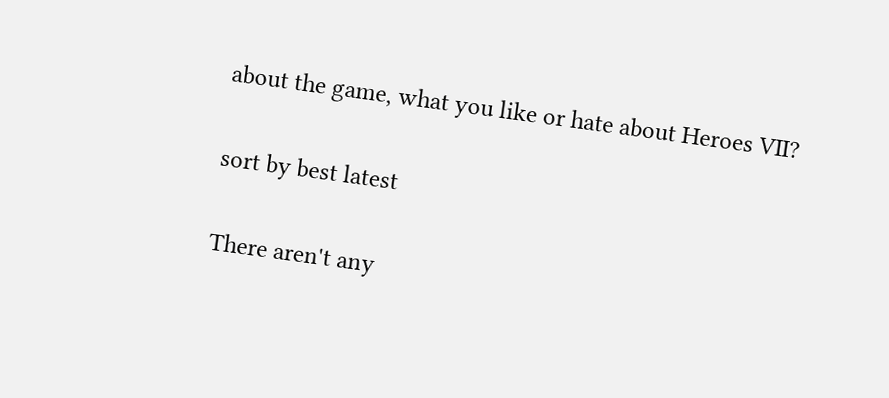about the game, what you like or hate about Heroes VII?

sort by best latest

There aren't any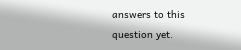answers to this question yet.